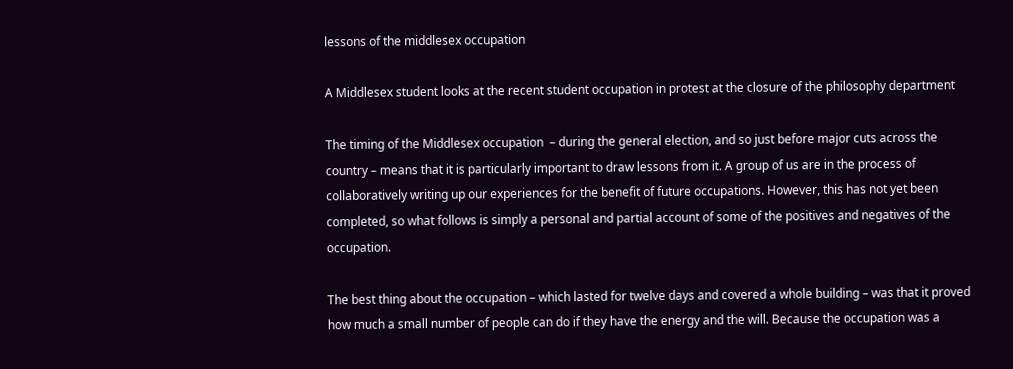lessons of the middlesex occupation

A Middlesex student looks at the recent student occupation in protest at the closure of the philosophy department

The timing of the Middlesex occupation  – during the general election, and so just before major cuts across the  country – means that it is particularly important to draw lessons from it. A group of us are in the process of collaboratively writing up our experiences for the benefit of future occupations. However, this has not yet been completed, so what follows is simply a personal and partial account of some of the positives and negatives of the occupation.

The best thing about the occupation – which lasted for twelve days and covered a whole building – was that it proved how much a small number of people can do if they have the energy and the will. Because the occupation was a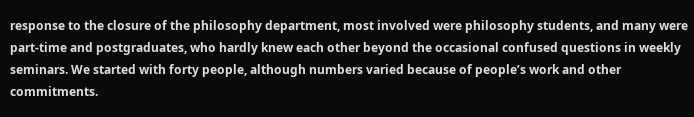response to the closure of the philosophy department, most involved were philosophy students, and many were part-time and postgraduates, who hardly knew each other beyond the occasional confused questions in weekly seminars. We started with forty people, although numbers varied because of people’s work and other commitments.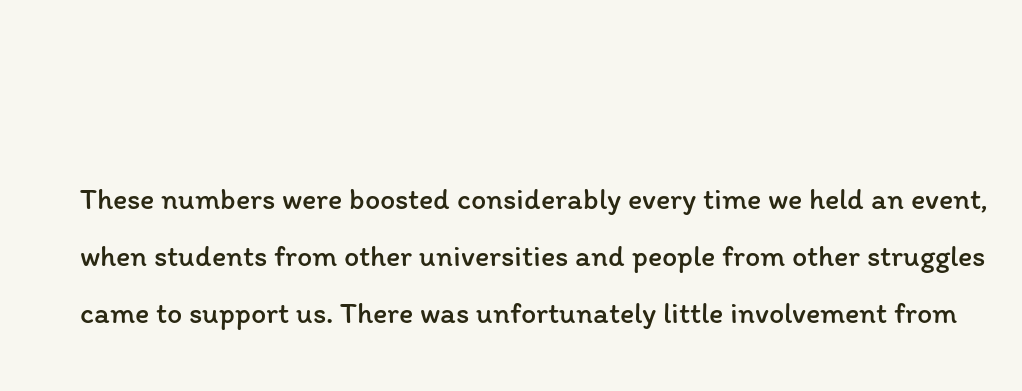These numbers were boosted considerably every time we held an event, when students from other universities and people from other struggles came to support us. There was unfortunately little involvement from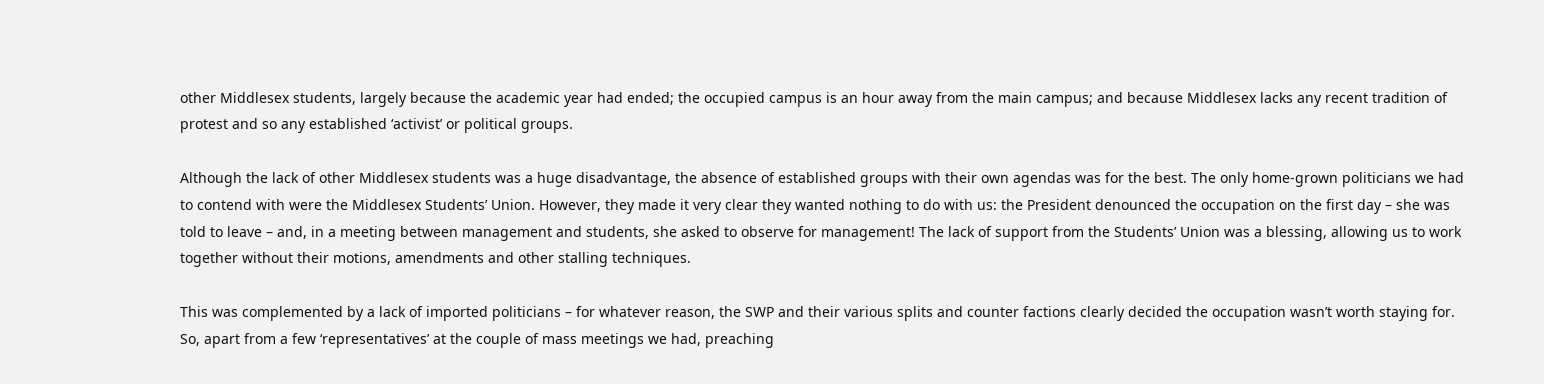other Middlesex students, largely because the academic year had ended; the occupied campus is an hour away from the main campus; and because Middlesex lacks any recent tradition of protest and so any established ‘activist’ or political groups.

Although the lack of other Middlesex students was a huge disadvantage, the absence of established groups with their own agendas was for the best. The only home-grown politicians we had to contend with were the Middlesex Students’ Union. However, they made it very clear they wanted nothing to do with us: the President denounced the occupation on the first day – she was told to leave – and, in a meeting between management and students, she asked to observe for management! The lack of support from the Students’ Union was a blessing, allowing us to work together without their motions, amendments and other stalling techniques.

This was complemented by a lack of imported politicians – for whatever reason, the SWP and their various splits and counter factions clearly decided the occupation wasn’t worth staying for. So, apart from a few ‘representatives’ at the couple of mass meetings we had, preaching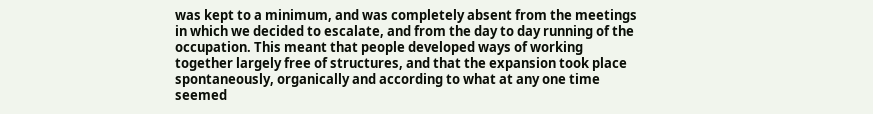was kept to a minimum, and was completely absent from the meetings in which we decided to escalate, and from the day to day running of the occupation. This meant that people developed ways of working together largely free of structures, and that the expansion took place spontaneously, organically and according to what at any one time seemed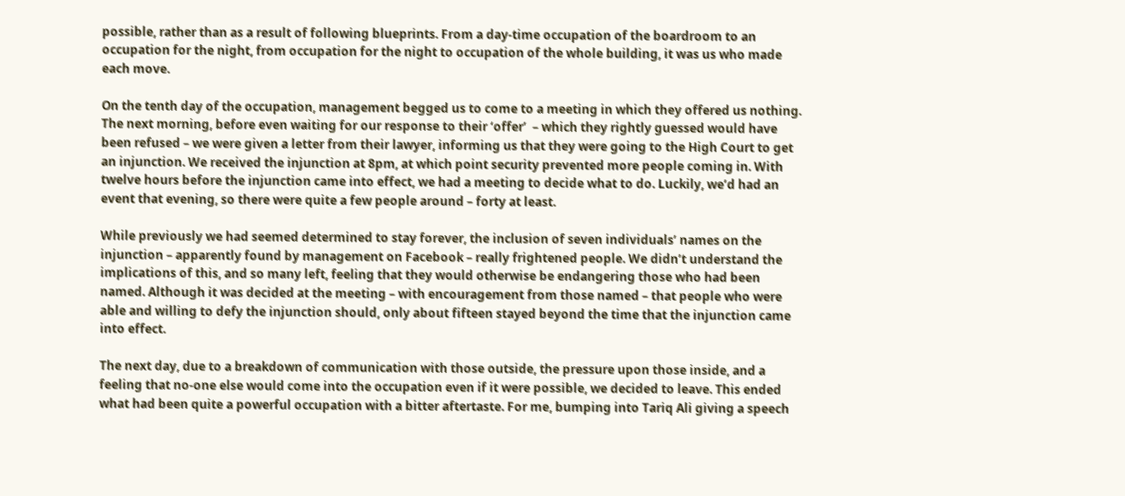possible, rather than as a result of following blueprints. From a day-time occupation of the boardroom to an occupation for the night, from occupation for the night to occupation of the whole building, it was us who made each move.

On the tenth day of the occupation, management begged us to come to a meeting in which they offered us nothing. The next morning, before even waiting for our response to their ‘offer’  – which they rightly guessed would have been refused – we were given a letter from their lawyer, informing us that they were going to the High Court to get an injunction. We received the injunction at 8pm, at which point security prevented more people coming in. With twelve hours before the injunction came into effect, we had a meeting to decide what to do. Luckily, we’d had an event that evening, so there were quite a few people around – forty at least.

While previously we had seemed determined to stay forever, the inclusion of seven individuals’ names on the injunction – apparently found by management on Facebook – really frightened people. We didn’t understand the implications of this, and so many left, feeling that they would otherwise be endangering those who had been named. Although it was decided at the meeting – with encouragement from those named – that people who were able and willing to defy the injunction should, only about fifteen stayed beyond the time that the injunction came into effect.

The next day, due to a breakdown of communication with those outside, the pressure upon those inside, and a feeling that no-one else would come into the occupation even if it were possible, we decided to leave. This ended what had been quite a powerful occupation with a bitter aftertaste. For me, bumping into Tariq Ali giving a speech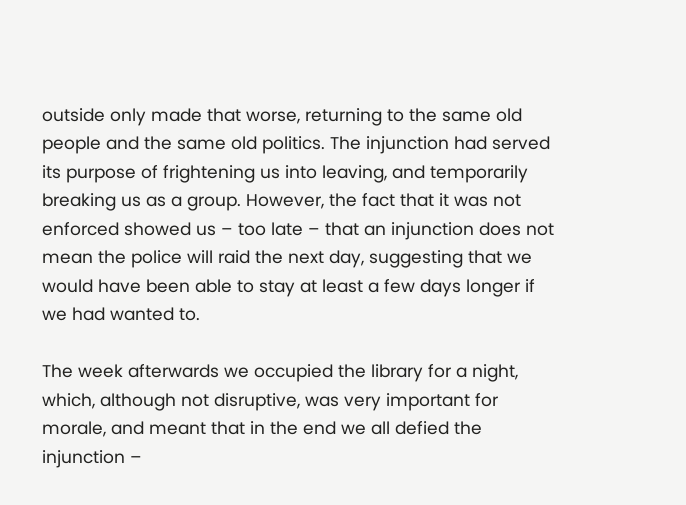outside only made that worse, returning to the same old people and the same old politics. The injunction had served its purpose of frightening us into leaving, and temporarily breaking us as a group. However, the fact that it was not enforced showed us – too late – that an injunction does not mean the police will raid the next day, suggesting that we would have been able to stay at least a few days longer if we had wanted to.

The week afterwards we occupied the library for a night, which, although not disruptive, was very important for morale, and meant that in the end we all defied the injunction –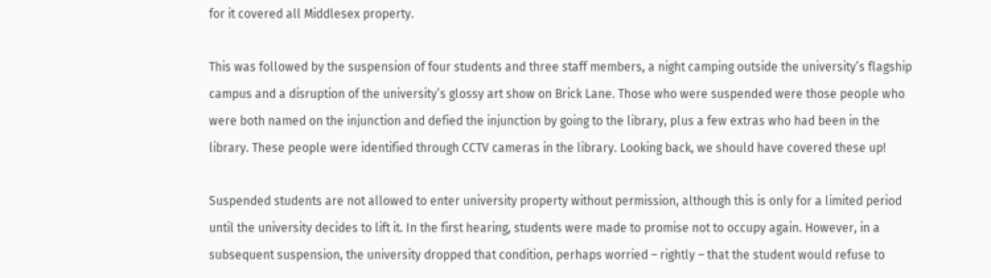for it covered all Middlesex property.

This was followed by the suspension of four students and three staff members, a night camping outside the university’s flagship campus and a disruption of the university’s glossy art show on Brick Lane. Those who were suspended were those people who were both named on the injunction and defied the injunction by going to the library, plus a few extras who had been in the library. These people were identified through CCTV cameras in the library. Looking back, we should have covered these up!

Suspended students are not allowed to enter university property without permission, although this is only for a limited period until the university decides to lift it. In the first hearing, students were made to promise not to occupy again. However, in a subsequent suspension, the university dropped that condition, perhaps worried – rightly – that the student would refuse to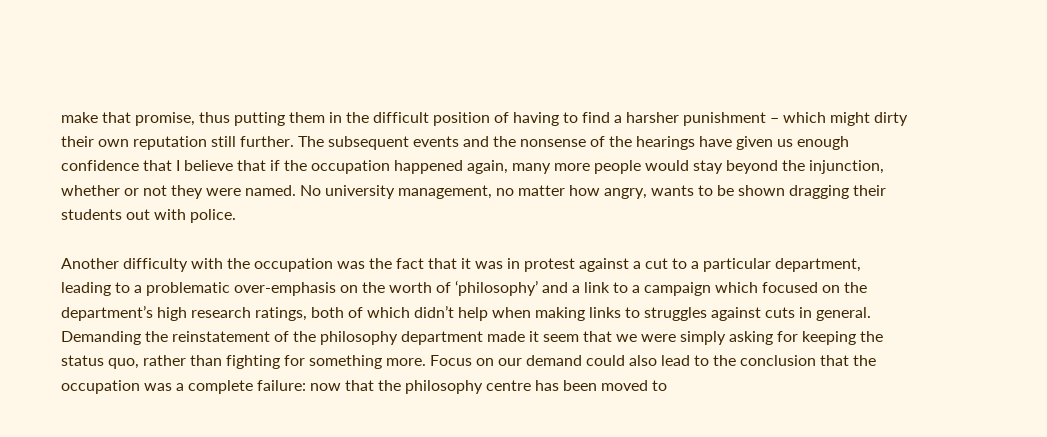make that promise, thus putting them in the difficult position of having to find a harsher punishment – which might dirty their own reputation still further. The subsequent events and the nonsense of the hearings have given us enough confidence that I believe that if the occupation happened again, many more people would stay beyond the injunction, whether or not they were named. No university management, no matter how angry, wants to be shown dragging their students out with police.

Another difficulty with the occupation was the fact that it was in protest against a cut to a particular department, leading to a problematic over-emphasis on the worth of ‘philosophy’ and a link to a campaign which focused on the department’s high research ratings, both of which didn’t help when making links to struggles against cuts in general. Demanding the reinstatement of the philosophy department made it seem that we were simply asking for keeping the status quo, rather than fighting for something more. Focus on our demand could also lead to the conclusion that the occupation was a complete failure: now that the philosophy centre has been moved to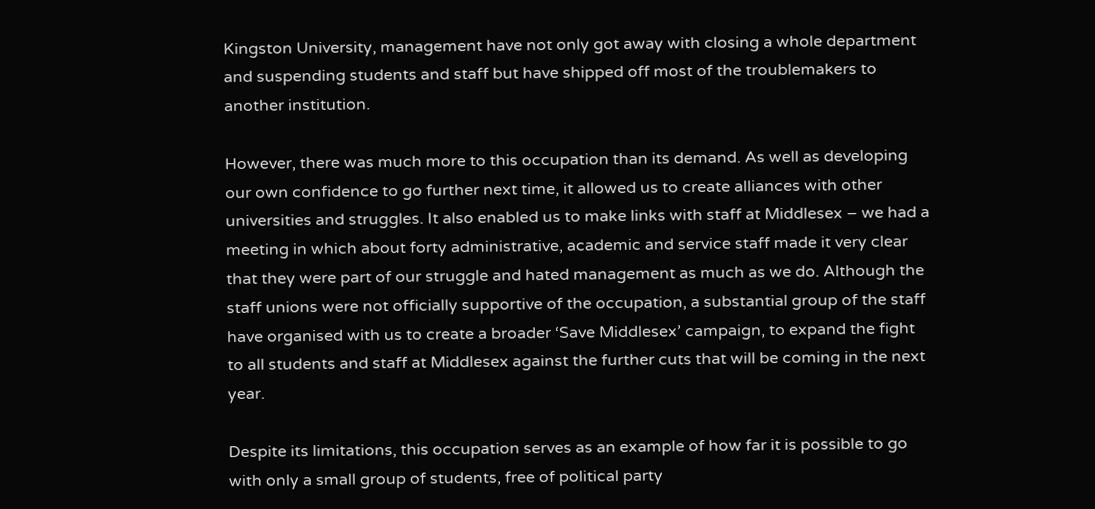Kingston University, management have not only got away with closing a whole department and suspending students and staff but have shipped off most of the troublemakers to another institution.

However, there was much more to this occupation than its demand. As well as developing our own confidence to go further next time, it allowed us to create alliances with other universities and struggles. It also enabled us to make links with staff at Middlesex – we had a meeting in which about forty administrative, academic and service staff made it very clear that they were part of our struggle and hated management as much as we do. Although the staff unions were not officially supportive of the occupation, a substantial group of the staff have organised with us to create a broader ‘Save Middlesex’ campaign, to expand the fight to all students and staff at Middlesex against the further cuts that will be coming in the next year.

Despite its limitations, this occupation serves as an example of how far it is possible to go with only a small group of students, free of political party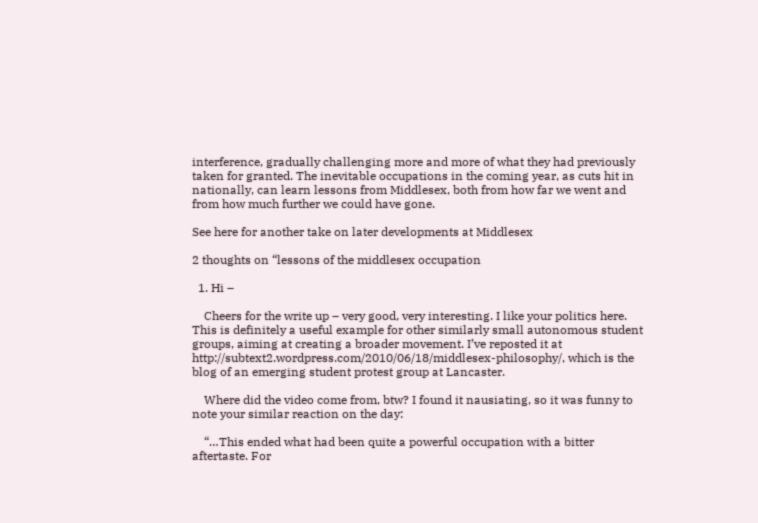interference, gradually challenging more and more of what they had previously taken for granted. The inevitable occupations in the coming year, as cuts hit in nationally, can learn lessons from Middlesex, both from how far we went and from how much further we could have gone.

See here for another take on later developments at Middlesex

2 thoughts on “lessons of the middlesex occupation

  1. Hi –

    Cheers for the write up – very good, very interesting. I like your politics here. This is definitely a useful example for other similarly small autonomous student groups, aiming at creating a broader movement. I’ve reposted it at http://subtext2.wordpress.com/2010/06/18/middlesex-philosophy/, which is the blog of an emerging student protest group at Lancaster.

    Where did the video come from, btw? I found it nausiating, so it was funny to note your similar reaction on the day:

    “…This ended what had been quite a powerful occupation with a bitter aftertaste. For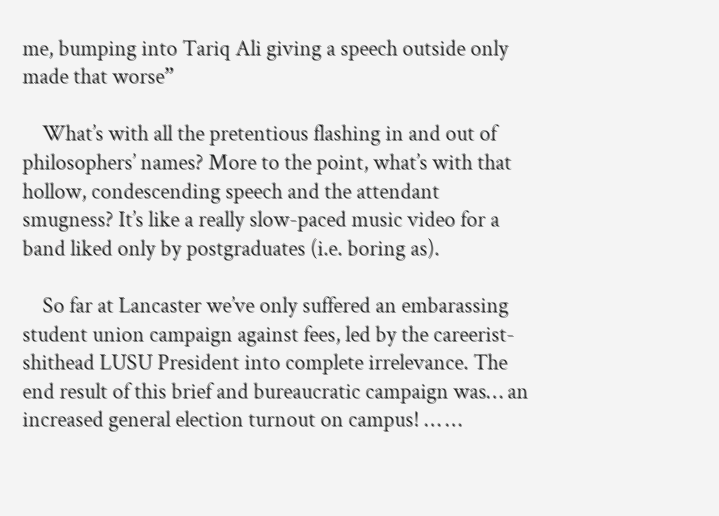me, bumping into Tariq Ali giving a speech outside only made that worse”

    What’s with all the pretentious flashing in and out of philosophers’ names? More to the point, what’s with that hollow, condescending speech and the attendant smugness? It’s like a really slow-paced music video for a band liked only by postgraduates (i.e. boring as).

    So far at Lancaster we’ve only suffered an embarassing student union campaign against fees, led by the careerist-shithead LUSU President into complete irrelevance. The end result of this brief and bureaucratic campaign was… an increased general election turnout on campus! … …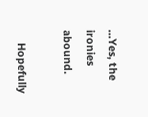…Yes, the ironies abound.

    Hopefully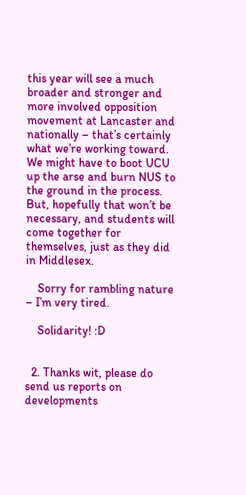this year will see a much broader and stronger and more involved opposition movement at Lancaster and nationally – that’s certainly what we’re working toward. We might have to boot UCU up the arse and burn NUS to the ground in the process. But, hopefully that won’t be necessary, and students will come together for themselves, just as they did in Middlesex.

    Sorry for rambling nature – I’m very tired.

    Solidarity! :D


  2. Thanks wit, please do send us reports on developments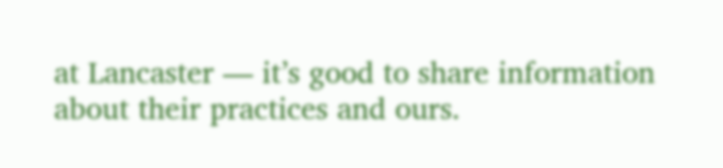at Lancaster — it’s good to share information about their practices and ours.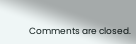Comments are closed.